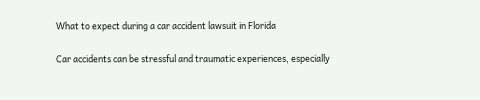What to expect during a car accident lawsuit in Florida

Car accidents can be stressful and traumatic experiences, especially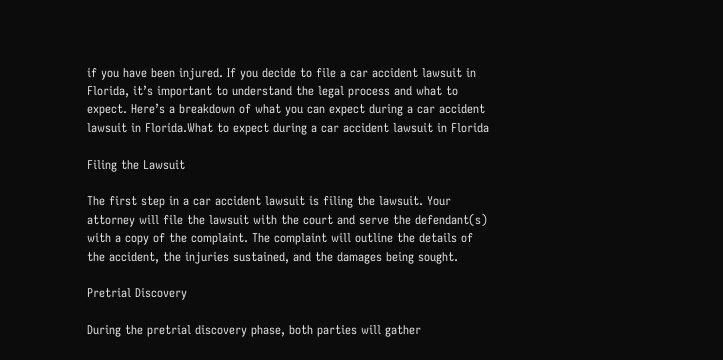if you have been injured. If you decide to file a car accident lawsuit in Florida, it’s important to understand the legal process and what to expect. Here’s a breakdown of what you can expect during a car accident lawsuit in Florida.What to expect during a car accident lawsuit in Florida

Filing the Lawsuit

The first step in a car accident lawsuit is filing the lawsuit. Your attorney will file the lawsuit with the court and serve the defendant(s) with a copy of the complaint. The complaint will outline the details of the accident, the injuries sustained, and the damages being sought.

Pretrial Discovery

During the pretrial discovery phase, both parties will gather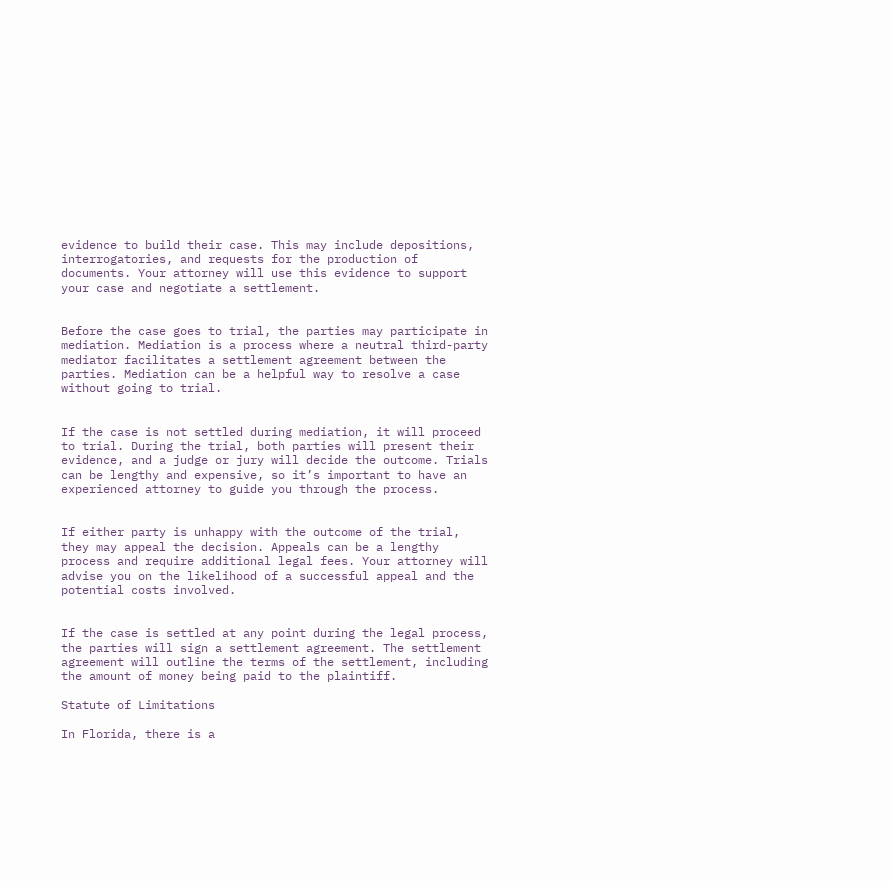evidence to build their case. This may include depositions, interrogatories, and requests for the production of documents. Your attorney will use this evidence to support your case and negotiate a settlement.


Before the case goes to trial, the parties may participate in mediation. Mediation is a process where a neutral third-party mediator facilitates a settlement agreement between the parties. Mediation can be a helpful way to resolve a case without going to trial.


If the case is not settled during mediation, it will proceed to trial. During the trial, both parties will present their evidence, and a judge or jury will decide the outcome. Trials can be lengthy and expensive, so it’s important to have an experienced attorney to guide you through the process.


If either party is unhappy with the outcome of the trial, they may appeal the decision. Appeals can be a lengthy process and require additional legal fees. Your attorney will advise you on the likelihood of a successful appeal and the potential costs involved.


If the case is settled at any point during the legal process, the parties will sign a settlement agreement. The settlement agreement will outline the terms of the settlement, including the amount of money being paid to the plaintiff.

Statute of Limitations

In Florida, there is a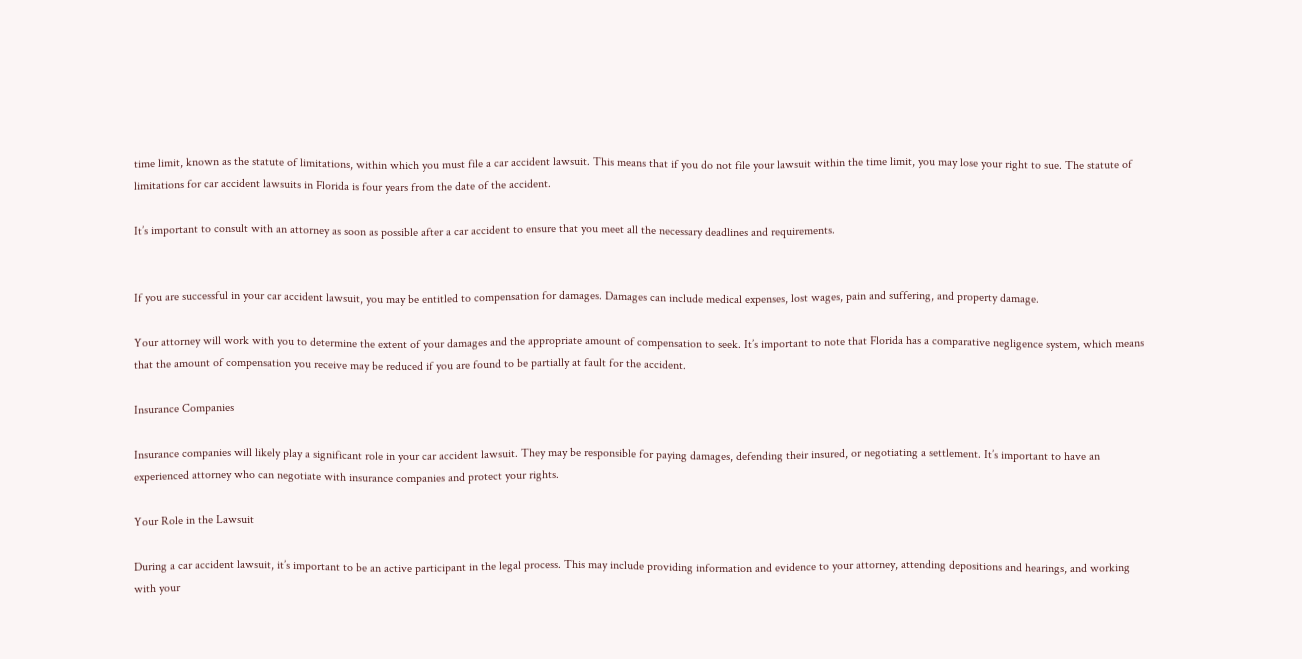time limit, known as the statute of limitations, within which you must file a car accident lawsuit. This means that if you do not file your lawsuit within the time limit, you may lose your right to sue. The statute of limitations for car accident lawsuits in Florida is four years from the date of the accident.

It’s important to consult with an attorney as soon as possible after a car accident to ensure that you meet all the necessary deadlines and requirements.


If you are successful in your car accident lawsuit, you may be entitled to compensation for damages. Damages can include medical expenses, lost wages, pain and suffering, and property damage.

Your attorney will work with you to determine the extent of your damages and the appropriate amount of compensation to seek. It’s important to note that Florida has a comparative negligence system, which means that the amount of compensation you receive may be reduced if you are found to be partially at fault for the accident.

Insurance Companies

Insurance companies will likely play a significant role in your car accident lawsuit. They may be responsible for paying damages, defending their insured, or negotiating a settlement. It’s important to have an experienced attorney who can negotiate with insurance companies and protect your rights.

Your Role in the Lawsuit

During a car accident lawsuit, it’s important to be an active participant in the legal process. This may include providing information and evidence to your attorney, attending depositions and hearings, and working with your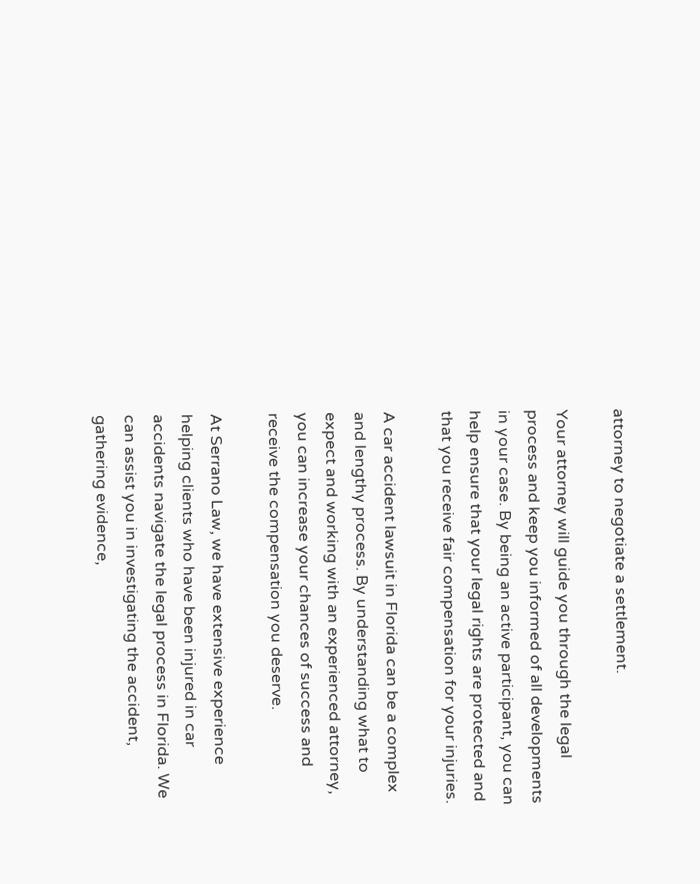attorney to negotiate a settlement.

Your attorney will guide you through the legal process and keep you informed of all developments in your case. By being an active participant, you can help ensure that your legal rights are protected and that you receive fair compensation for your injuries.

A car accident lawsuit in Florida can be a complex and lengthy process. By understanding what to expect and working with an experienced attorney, you can increase your chances of success and receive the compensation you deserve.

At Serrano Law, we have extensive experience helping clients who have been injured in car accidents navigate the legal process in Florida. We can assist you in investigating the accident, gathering evidence,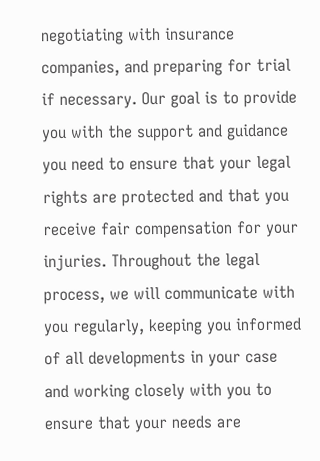negotiating with insurance companies, and preparing for trial if necessary. Our goal is to provide you with the support and guidance you need to ensure that your legal rights are protected and that you receive fair compensation for your injuries. Throughout the legal process, we will communicate with you regularly, keeping you informed of all developments in your case and working closely with you to ensure that your needs are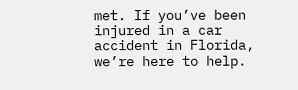met. If you’ve been injured in a car accident in Florida, we’re here to help.